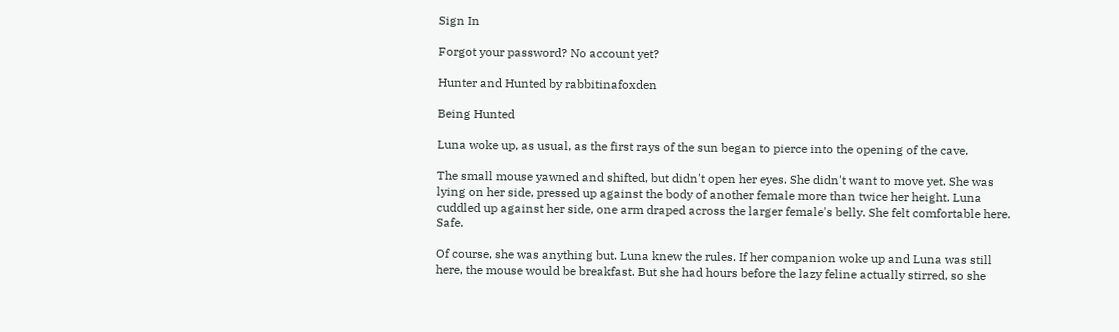Sign In

Forgot your password? No account yet?

Hunter and Hunted by rabbitinafoxden

Being Hunted

Luna woke up, as usual, as the first rays of the sun began to pierce into the opening of the cave.

The small mouse yawned and shifted, but didn't open her eyes. She didn't want to move yet. She was lying on her side, pressed up against the body of another female more than twice her height. Luna cuddled up against her side, one arm draped across the larger female's belly. She felt comfortable here. Safe.

Of course, she was anything but. Luna knew the rules. If her companion woke up and Luna was still here, the mouse would be breakfast. But she had hours before the lazy feline actually stirred, so she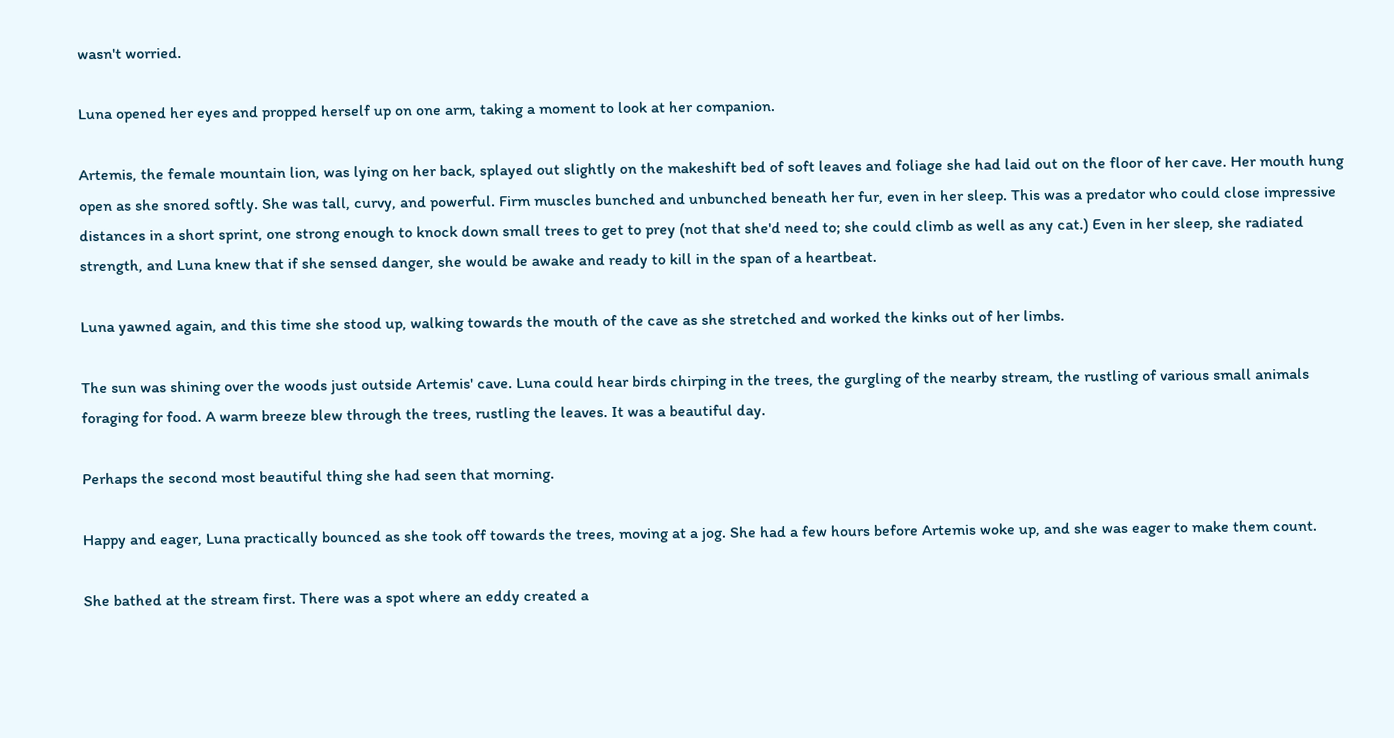wasn't worried.

Luna opened her eyes and propped herself up on one arm, taking a moment to look at her companion.

Artemis, the female mountain lion, was lying on her back, splayed out slightly on the makeshift bed of soft leaves and foliage she had laid out on the floor of her cave. Her mouth hung open as she snored softly. She was tall, curvy, and powerful. Firm muscles bunched and unbunched beneath her fur, even in her sleep. This was a predator who could close impressive distances in a short sprint, one strong enough to knock down small trees to get to prey (not that she'd need to; she could climb as well as any cat.) Even in her sleep, she radiated strength, and Luna knew that if she sensed danger, she would be awake and ready to kill in the span of a heartbeat.

Luna yawned again, and this time she stood up, walking towards the mouth of the cave as she stretched and worked the kinks out of her limbs.

The sun was shining over the woods just outside Artemis' cave. Luna could hear birds chirping in the trees, the gurgling of the nearby stream, the rustling of various small animals foraging for food. A warm breeze blew through the trees, rustling the leaves. It was a beautiful day.

Perhaps the second most beautiful thing she had seen that morning.

Happy and eager, Luna practically bounced as she took off towards the trees, moving at a jog. She had a few hours before Artemis woke up, and she was eager to make them count.

She bathed at the stream first. There was a spot where an eddy created a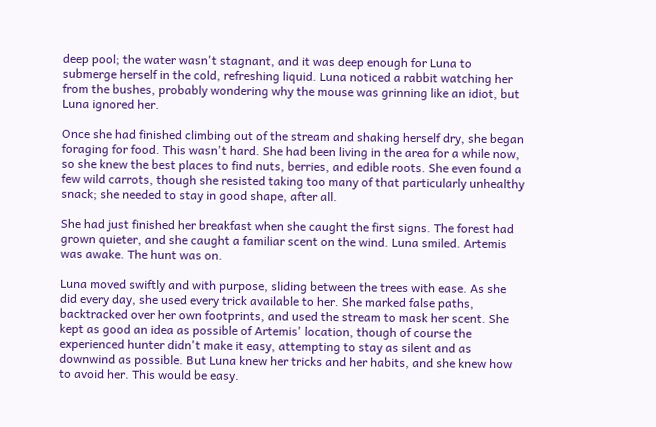deep pool; the water wasn't stagnant, and it was deep enough for Luna to submerge herself in the cold, refreshing liquid. Luna noticed a rabbit watching her from the bushes, probably wondering why the mouse was grinning like an idiot, but Luna ignored her.

Once she had finished climbing out of the stream and shaking herself dry, she began foraging for food. This wasn't hard. She had been living in the area for a while now, so she knew the best places to find nuts, berries, and edible roots. She even found a few wild carrots, though she resisted taking too many of that particularly unhealthy snack; she needed to stay in good shape, after all.

She had just finished her breakfast when she caught the first signs. The forest had grown quieter, and she caught a familiar scent on the wind. Luna smiled. Artemis was awake. The hunt was on.

Luna moved swiftly and with purpose, sliding between the trees with ease. As she did every day, she used every trick available to her. She marked false paths, backtracked over her own footprints, and used the stream to mask her scent. She kept as good an idea as possible of Artemis' location, though of course the experienced hunter didn't make it easy, attempting to stay as silent and as downwind as possible. But Luna knew her tricks and her habits, and she knew how to avoid her. This would be easy.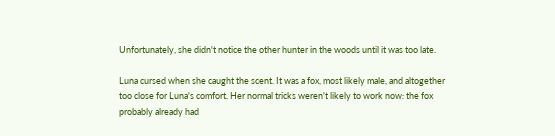Unfortunately, she didn't notice the other hunter in the woods until it was too late.

Luna cursed when she caught the scent. It was a fox, most likely male, and altogether too close for Luna's comfort. Her normal tricks weren't likely to work now: the fox probably already had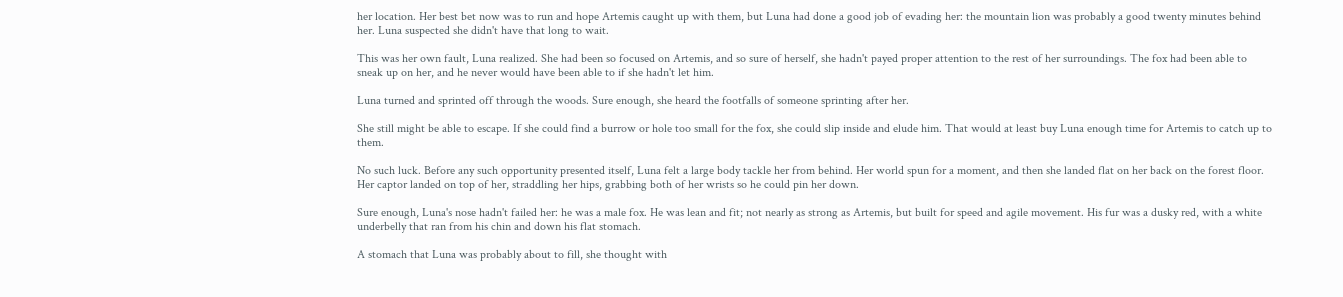her location. Her best bet now was to run and hope Artemis caught up with them, but Luna had done a good job of evading her: the mountain lion was probably a good twenty minutes behind her. Luna suspected she didn't have that long to wait.

This was her own fault, Luna realized. She had been so focused on Artemis, and so sure of herself, she hadn't payed proper attention to the rest of her surroundings. The fox had been able to sneak up on her, and he never would have been able to if she hadn't let him.

Luna turned and sprinted off through the woods. Sure enough, she heard the footfalls of someone sprinting after her.

She still might be able to escape. If she could find a burrow or hole too small for the fox, she could slip inside and elude him. That would at least buy Luna enough time for Artemis to catch up to them.

No such luck. Before any such opportunity presented itself, Luna felt a large body tackle her from behind. Her world spun for a moment, and then she landed flat on her back on the forest floor. Her captor landed on top of her, straddling her hips, grabbing both of her wrists so he could pin her down.

Sure enough, Luna's nose hadn't failed her: he was a male fox. He was lean and fit; not nearly as strong as Artemis, but built for speed and agile movement. His fur was a dusky red, with a white underbelly that ran from his chin and down his flat stomach.

A stomach that Luna was probably about to fill, she thought with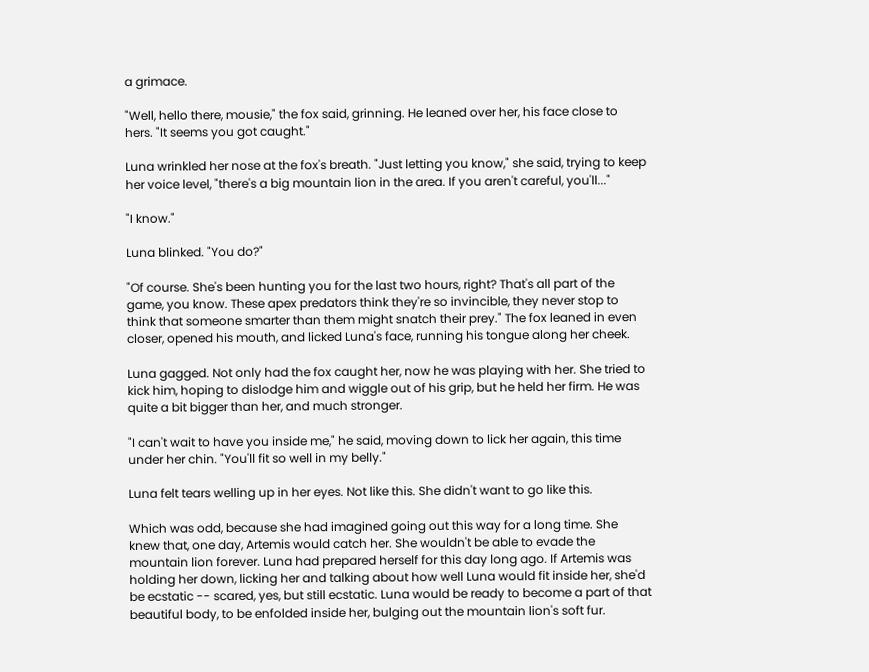a grimace.

"Well, hello there, mousie," the fox said, grinning. He leaned over her, his face close to hers. "It seems you got caught."

Luna wrinkled her nose at the fox's breath. "Just letting you know," she said, trying to keep her voice level, "there's a big mountain lion in the area. If you aren't careful, you'll..."

"I know."

Luna blinked. "You do?"

"Of course. She's been hunting you for the last two hours, right? That's all part of the game, you know. These apex predators think they're so invincible, they never stop to think that someone smarter than them might snatch their prey." The fox leaned in even closer, opened his mouth, and licked Luna's face, running his tongue along her cheek.

Luna gagged. Not only had the fox caught her, now he was playing with her. She tried to kick him, hoping to dislodge him and wiggle out of his grip, but he held her firm. He was quite a bit bigger than her, and much stronger.

"I can't wait to have you inside me," he said, moving down to lick her again, this time under her chin. "You'll fit so well in my belly."

Luna felt tears welling up in her eyes. Not like this. She didn't want to go like this.

Which was odd, because she had imagined going out this way for a long time. She knew that, one day, Artemis would catch her. She wouldn't be able to evade the mountain lion forever. Luna had prepared herself for this day long ago. If Artemis was holding her down, licking her and talking about how well Luna would fit inside her, she'd be ecstatic -- scared, yes, but still ecstatic. Luna would be ready to become a part of that beautiful body, to be enfolded inside her, bulging out the mountain lion's soft fur.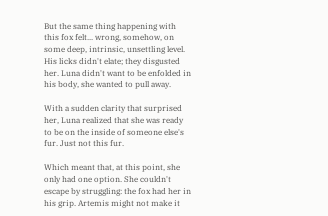But the same thing happening with this fox felt... wrong, somehow, on some deep, intrinsic, unsettling level. His licks didn't elate; they disgusted her. Luna didn't want to be enfolded in his body, she wanted to pull away.

With a sudden clarity that surprised her, Luna realized that she was ready to be on the inside of someone else's fur. Just not this fur.

Which meant that, at this point, she only had one option. She couldn't escape by struggling: the fox had her in his grip. Artemis might not make it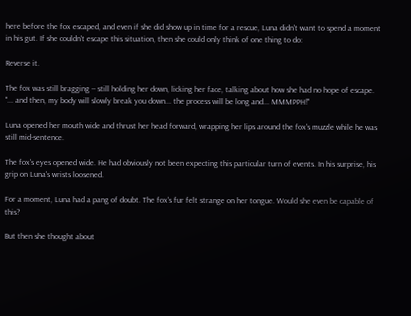here before the fox escaped, and even if she did show up in time for a rescue, Luna didn't want to spend a moment in his gut. If she couldn't escape this situation, then she could only think of one thing to do:

Reverse it.

The fox was still bragging -- still holding her down, licking her face, talking about how she had no hope of escape. "... and then, my body will slowly break you down... the process will be long and... MMMPPH!"

Luna opened her mouth wide and thrust her head forward, wrapping her lips around the fox's muzzle while he was still mid-sentence.

The fox's eyes opened wide. He had obviously not been expecting this particular turn of events. In his surprise, his grip on Luna's wrists loosened.

For a moment, Luna had a pang of doubt. The fox's fur felt strange on her tongue. Would she even be capable of this?

But then she thought about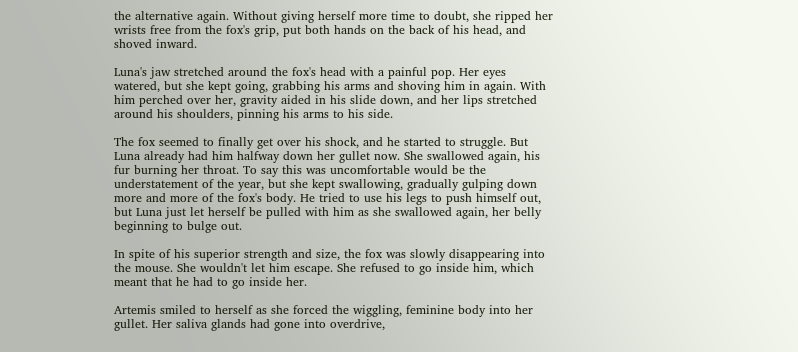the alternative again. Without giving herself more time to doubt, she ripped her wrists free from the fox's grip, put both hands on the back of his head, and shoved inward.

Luna's jaw stretched around the fox's head with a painful pop. Her eyes watered, but she kept going, grabbing his arms and shoving him in again. With him perched over her, gravity aided in his slide down, and her lips stretched around his shoulders, pinning his arms to his side.

The fox seemed to finally get over his shock, and he started to struggle. But Luna already had him halfway down her gullet now. She swallowed again, his fur burning her throat. To say this was uncomfortable would be the understatement of the year, but she kept swallowing, gradually gulping down more and more of the fox's body. He tried to use his legs to push himself out, but Luna just let herself be pulled with him as she swallowed again, her belly beginning to bulge out.

In spite of his superior strength and size, the fox was slowly disappearing into the mouse. She wouldn't let him escape. She refused to go inside him, which meant that he had to go inside her.

Artemis smiled to herself as she forced the wiggling, feminine body into her gullet. Her saliva glands had gone into overdrive,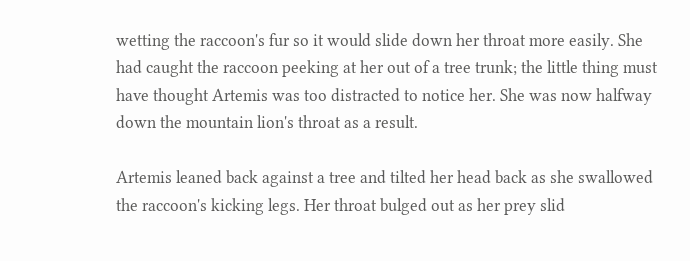wetting the raccoon's fur so it would slide down her throat more easily. She had caught the raccoon peeking at her out of a tree trunk; the little thing must have thought Artemis was too distracted to notice her. She was now halfway down the mountain lion's throat as a result.

Artemis leaned back against a tree and tilted her head back as she swallowed the raccoon's kicking legs. Her throat bulged out as her prey slid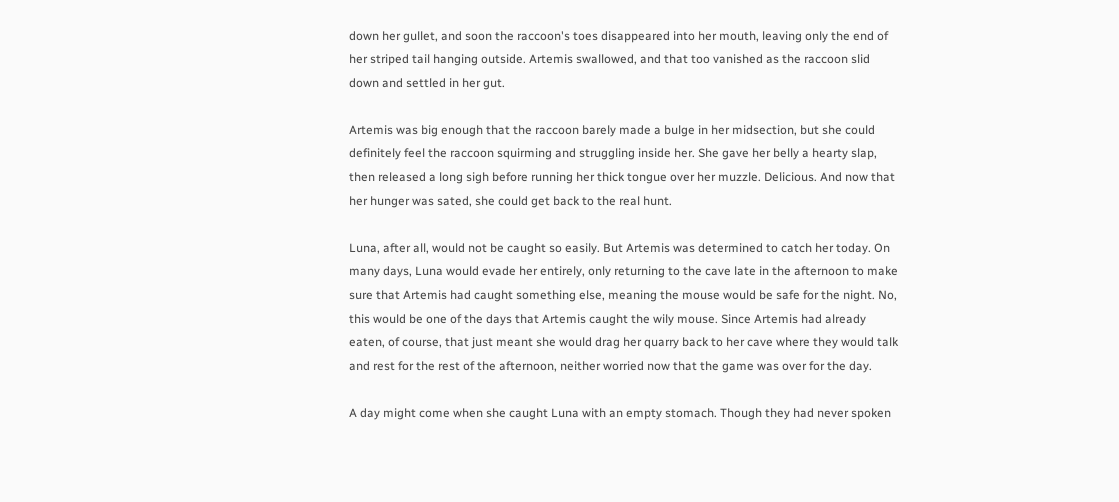down her gullet, and soon the raccoon's toes disappeared into her mouth, leaving only the end of her striped tail hanging outside. Artemis swallowed, and that too vanished as the raccoon slid down and settled in her gut.

Artemis was big enough that the raccoon barely made a bulge in her midsection, but she could definitely feel the raccoon squirming and struggling inside her. She gave her belly a hearty slap, then released a long sigh before running her thick tongue over her muzzle. Delicious. And now that her hunger was sated, she could get back to the real hunt.

Luna, after all, would not be caught so easily. But Artemis was determined to catch her today. On many days, Luna would evade her entirely, only returning to the cave late in the afternoon to make sure that Artemis had caught something else, meaning the mouse would be safe for the night. No, this would be one of the days that Artemis caught the wily mouse. Since Artemis had already eaten, of course, that just meant she would drag her quarry back to her cave where they would talk and rest for the rest of the afternoon, neither worried now that the game was over for the day.

A day might come when she caught Luna with an empty stomach. Though they had never spoken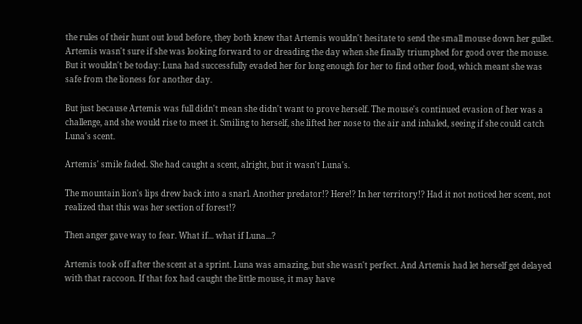the rules of their hunt out loud before, they both knew that Artemis wouldn't hesitate to send the small mouse down her gullet. Artemis wasn't sure if she was looking forward to or dreading the day when she finally triumphed for good over the mouse. But it wouldn't be today: Luna had successfully evaded her for long enough for her to find other food, which meant she was safe from the lioness for another day.

But just because Artemis was full didn't mean she didn't want to prove herself. The mouse's continued evasion of her was a challenge, and she would rise to meet it. Smiling to herself, she lifted her nose to the air and inhaled, seeing if she could catch Luna's scent.

Artemis' smile faded. She had caught a scent, alright, but it wasn't Luna's.

The mountain lion's lips drew back into a snarl. Another predator!? Here!? In her territory!? Had it not noticed her scent, not realized that this was her section of forest!?

Then anger gave way to fear. What if... what if Luna...?

Artemis took off after the scent at a sprint. Luna was amazing, but she wasn't perfect. And Artemis had let herself get delayed with that raccoon. If that fox had caught the little mouse, it may have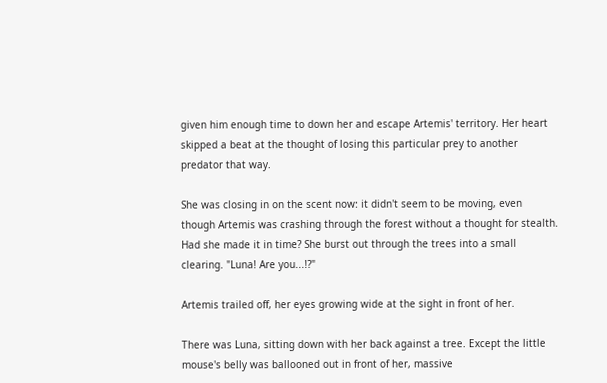given him enough time to down her and escape Artemis' territory. Her heart skipped a beat at the thought of losing this particular prey to another predator that way.

She was closing in on the scent now: it didn't seem to be moving, even though Artemis was crashing through the forest without a thought for stealth. Had she made it in time? She burst out through the trees into a small clearing. "Luna! Are you...!?"

Artemis trailed off, her eyes growing wide at the sight in front of her.

There was Luna, sitting down with her back against a tree. Except the little mouse's belly was ballooned out in front of her, massive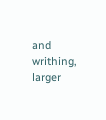and writhing, larger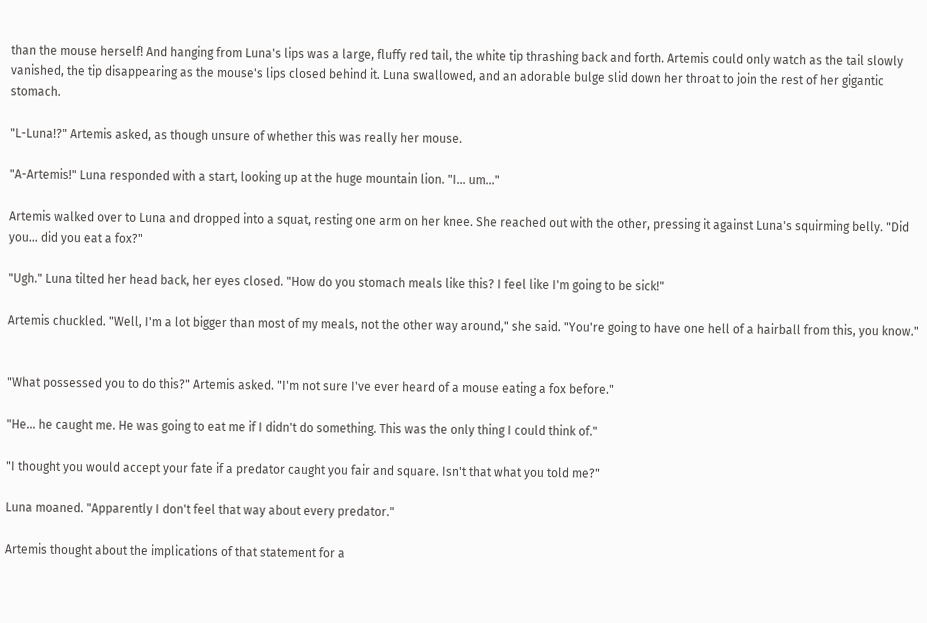than the mouse herself! And hanging from Luna's lips was a large, fluffy red tail, the white tip thrashing back and forth. Artemis could only watch as the tail slowly vanished, the tip disappearing as the mouse's lips closed behind it. Luna swallowed, and an adorable bulge slid down her throat to join the rest of her gigantic stomach.

"L-Luna!?" Artemis asked, as though unsure of whether this was really her mouse.

"A-Artemis!" Luna responded with a start, looking up at the huge mountain lion. "I... um..."

Artemis walked over to Luna and dropped into a squat, resting one arm on her knee. She reached out with the other, pressing it against Luna's squirming belly. "Did you... did you eat a fox?"

"Ugh." Luna tilted her head back, her eyes closed. "How do you stomach meals like this? I feel like I'm going to be sick!"

Artemis chuckled. "Well, I'm a lot bigger than most of my meals, not the other way around," she said. "You're going to have one hell of a hairball from this, you know."


"What possessed you to do this?" Artemis asked. "I'm not sure I've ever heard of a mouse eating a fox before."

"He... he caught me. He was going to eat me if I didn't do something. This was the only thing I could think of."

"I thought you would accept your fate if a predator caught you fair and square. Isn't that what you told me?"

Luna moaned. "Apparently I don't feel that way about every predator."

Artemis thought about the implications of that statement for a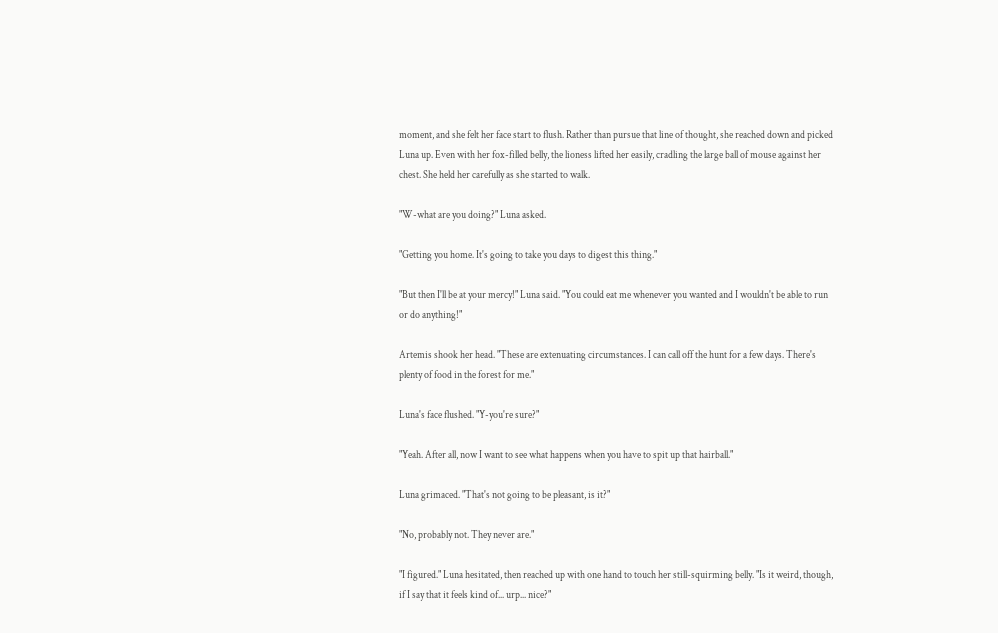moment, and she felt her face start to flush. Rather than pursue that line of thought, she reached down and picked Luna up. Even with her fox-filled belly, the lioness lifted her easily, cradling the large ball of mouse against her chest. She held her carefully as she started to walk.

"W-what are you doing?" Luna asked.

"Getting you home. It's going to take you days to digest this thing."

"But then I'll be at your mercy!" Luna said. "You could eat me whenever you wanted and I wouldn't be able to run or do anything!"

Artemis shook her head. "These are extenuating circumstances. I can call off the hunt for a few days. There's plenty of food in the forest for me."

Luna's face flushed. "Y-you're sure?"

"Yeah. After all, now I want to see what happens when you have to spit up that hairball."

Luna grimaced. "That's not going to be pleasant, is it?"

"No, probably not. They never are."

"I figured." Luna hesitated, then reached up with one hand to touch her still-squirming belly. "Is it weird, though, if I say that it feels kind of... urp... nice?"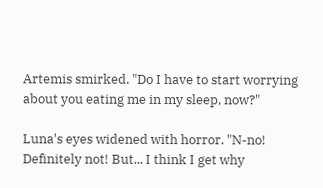Artemis smirked. "Do I have to start worrying about you eating me in my sleep, now?"

Luna's eyes widened with horror. "N-no! Definitely not! But... I think I get why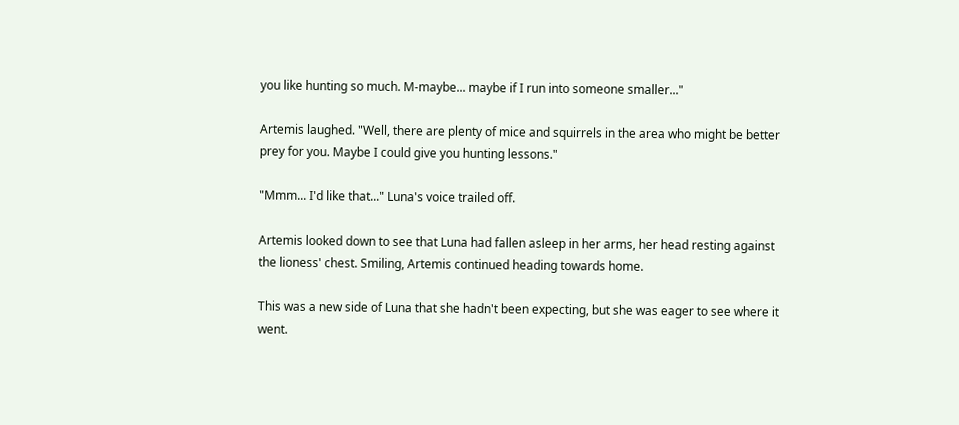you like hunting so much. M-maybe... maybe if I run into someone smaller..."

Artemis laughed. "Well, there are plenty of mice and squirrels in the area who might be better prey for you. Maybe I could give you hunting lessons."

"Mmm... I'd like that..." Luna's voice trailed off.

Artemis looked down to see that Luna had fallen asleep in her arms, her head resting against the lioness' chest. Smiling, Artemis continued heading towards home.

This was a new side of Luna that she hadn't been expecting, but she was eager to see where it went.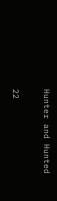Hunter and Hunted


22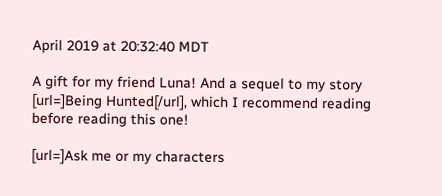April 2019 at 20:32:40 MDT

A gift for my friend Luna! And a sequel to my story [url=]Being Hunted[/url], which I recommend reading before reading this one!

[url=]Ask me or my characters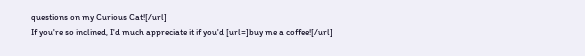questions on my Curious Cat![/url]
If you're so inclined, I'd much appreciate it if you'd [url=]buy me a coffee![/url]